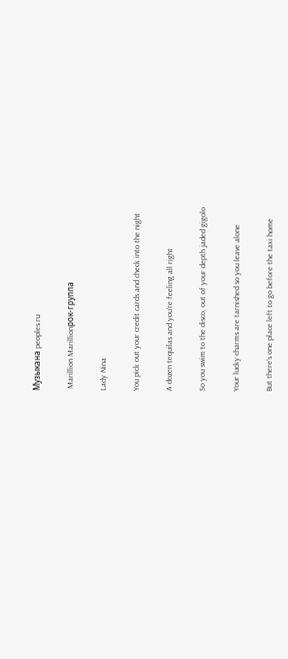Музыкана peoples.ru

 Marillion Marillionрок-группа

Lady Nina

You pick out your credit cards and check into the night

A dozen tequilas and you're feeling all right

So you swim to the disco, out of your depth jaded gigolo

Your lucky charms are tarnished so you leave alone

But there's one place left to go before the taxi home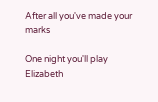After all you've made your marks

One night you'll play Elizabeth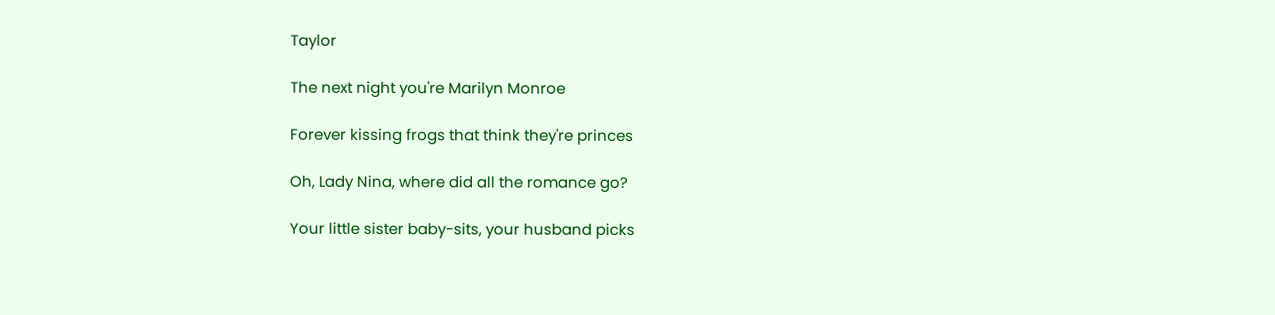Taylor

The next night you're Marilyn Monroe

Forever kissing frogs that think they're princes

Oh, Lady Nina, where did all the romance go?

Your little sister baby-sits, your husband picks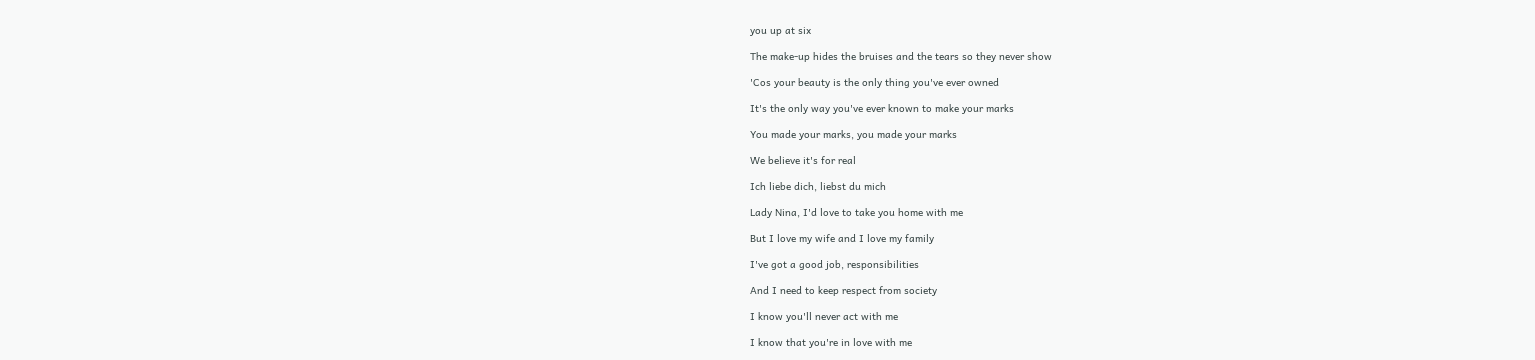you up at six

The make-up hides the bruises and the tears so they never show

'Cos your beauty is the only thing you've ever owned

It's the only way you've ever known to make your marks

You made your marks, you made your marks

We believe it's for real

Ich liebe dich, liebst du mich

Lady Nina, I'd love to take you home with me

But I love my wife and I love my family

I've got a good job, responsibilities

And I need to keep respect from society

I know you'll never act with me

I know that you're in love with me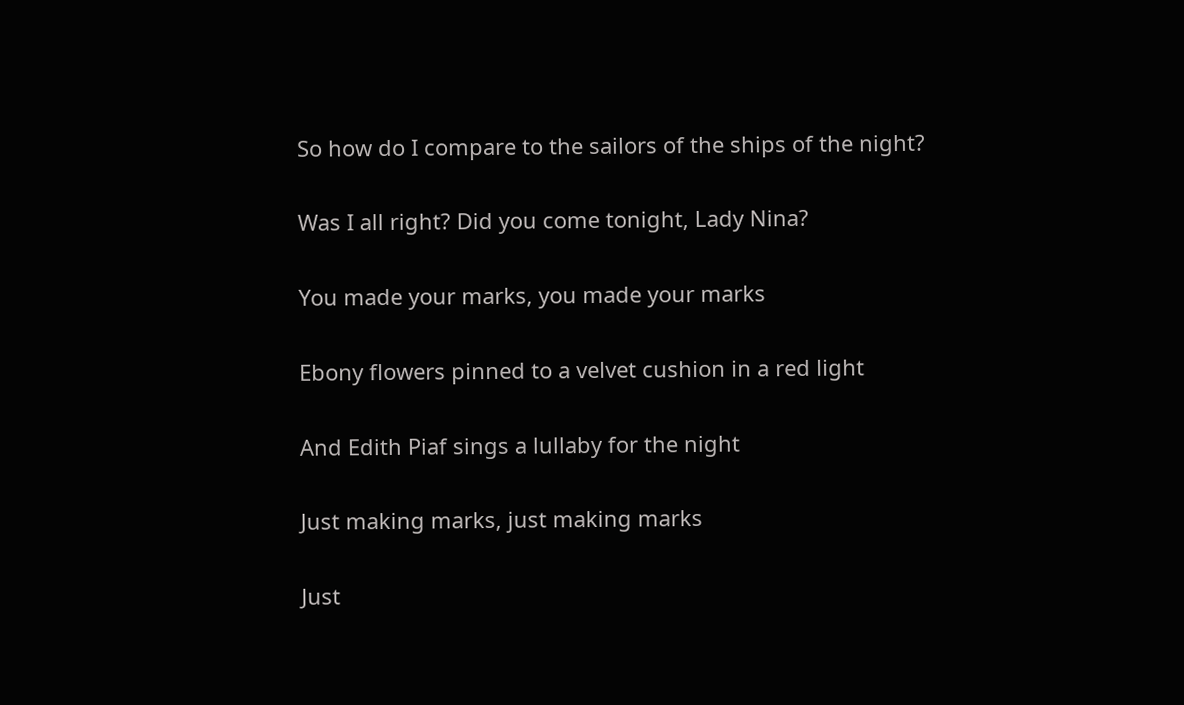So how do I compare to the sailors of the ships of the night?

Was I all right? Did you come tonight, Lady Nina?

You made your marks, you made your marks

Ebony flowers pinned to a velvet cushion in a red light

And Edith Piaf sings a lullaby for the night

Just making marks, just making marks

Just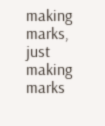making marks, just making marks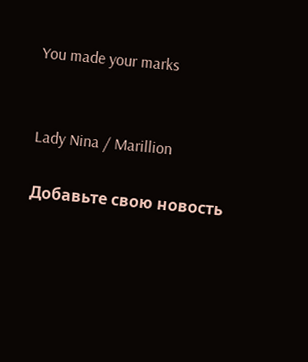You made your marks


Lady Nina / Marillion

Добавьте свою новость